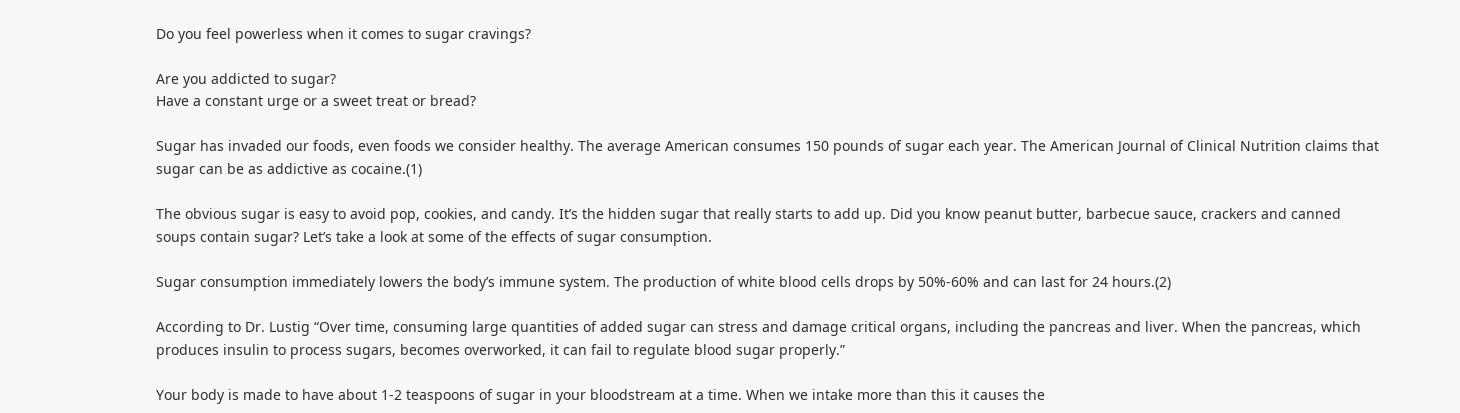Do you feel powerless when it comes to sugar cravings?

Are you addicted to sugar?
Have a constant urge or a sweet treat or bread?

Sugar has invaded our foods, even foods we consider healthy. The average American consumes 150 pounds of sugar each year. The American Journal of Clinical Nutrition claims that sugar can be as addictive as cocaine.(1)

The obvious sugar is easy to avoid pop, cookies, and candy. It’s the hidden sugar that really starts to add up. Did you know peanut butter, barbecue sauce, crackers and canned soups contain sugar? Let’s take a look at some of the effects of sugar consumption.

Sugar consumption immediately lowers the body’s immune system. The production of white blood cells drops by 50%-60% and can last for 24 hours.(2)

According to Dr. Lustig “Over time, consuming large quantities of added sugar can stress and damage critical organs, including the pancreas and liver. When the pancreas, which produces insulin to process sugars, becomes overworked, it can fail to regulate blood sugar properly.”

Your body is made to have about 1-2 teaspoons of sugar in your bloodstream at a time. When we intake more than this it causes the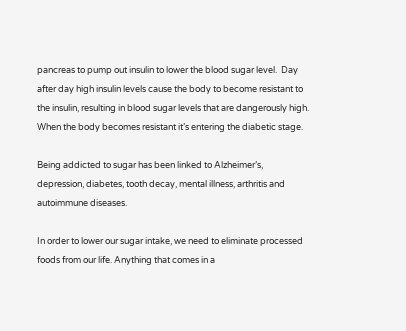pancreas to pump out insulin to lower the blood sugar level.  Day after day high insulin levels cause the body to become resistant to the insulin, resulting in blood sugar levels that are dangerously high. When the body becomes resistant it’s entering the diabetic stage.

Being addicted to sugar has been linked to Alzheimer’s, depression, diabetes, tooth decay, mental illness, arthritis and autoimmune diseases.

In order to lower our sugar intake, we need to eliminate processed foods from our life. Anything that comes in a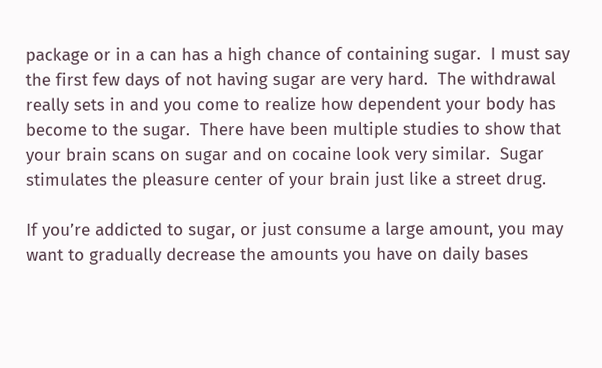package or in a can has a high chance of containing sugar.  I must say the first few days of not having sugar are very hard.  The withdrawal really sets in and you come to realize how dependent your body has become to the sugar.  There have been multiple studies to show that your brain scans on sugar and on cocaine look very similar.  Sugar stimulates the pleasure center of your brain just like a street drug.

If you’re addicted to sugar, or just consume a large amount, you may want to gradually decrease the amounts you have on daily bases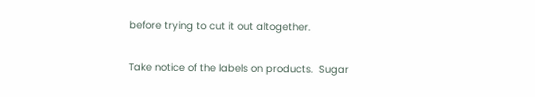before trying to cut it out altogether.

Take notice of the labels on products.  Sugar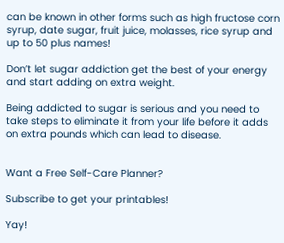can be known in other forms such as high fructose corn syrup, date sugar, fruit juice, molasses, rice syrup and up to 50 plus names!

Don’t let sugar addiction get the best of your energy and start adding on extra weight.

Being addicted to sugar is serious and you need to take steps to eliminate it from your life before it adds on extra pounds which can lead to disease.


Want a Free Self-Care Planner?

Subscribe to get your printables!

Yay!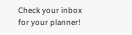Check your inbox for your planner!